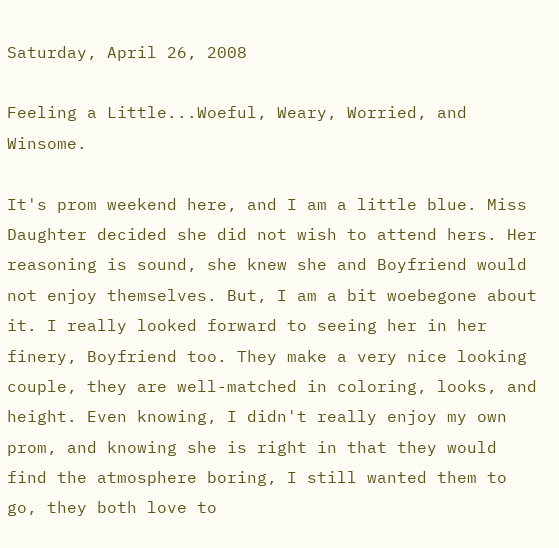Saturday, April 26, 2008

Feeling a Little...Woeful, Weary, Worried, and Winsome.

It's prom weekend here, and I am a little blue. Miss Daughter decided she did not wish to attend hers. Her reasoning is sound, she knew she and Boyfriend would not enjoy themselves. But, I am a bit woebegone about it. I really looked forward to seeing her in her finery, Boyfriend too. They make a very nice looking couple, they are well-matched in coloring, looks, and height. Even knowing, I didn't really enjoy my own prom, and knowing she is right in that they would find the atmosphere boring, I still wanted them to go, they both love to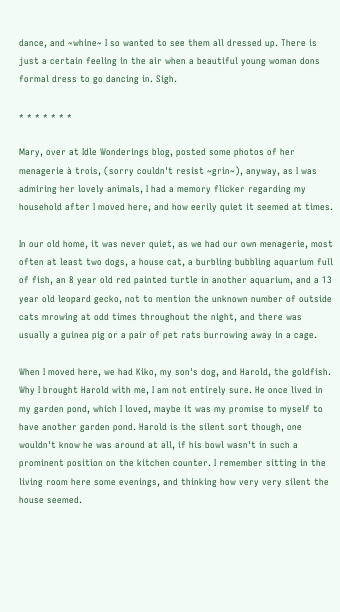dance, and ~whine~ I so wanted to see them all dressed up. There is just a certain feeling in the air when a beautiful young woman dons formal dress to go dancing in. Sigh.

* * * * * * *

Mary, over at Idle Wonderings blog, posted some photos of her menagerie à trois, (sorry couldn't resist ~grin~), anyway, as I was admiring her lovely animals, I had a memory flicker regarding my household after I moved here, and how eerily quiet it seemed at times.

In our old home, it was never quiet, as we had our own menagerie, most often at least two dogs, a house cat, a burbling bubbling aquarium full of fish, an 8 year old red painted turtle in another aquarium, and a 13 year old leopard gecko, not to mention the unknown number of outside cats mrowing at odd times throughout the night, and there was usually a guinea pig or a pair of pet rats burrowing away in a cage.

When I moved here, we had Kiko, my son's dog, and Harold, the goldfish. Why I brought Harold with me, I am not entirely sure. He once lived in my garden pond, which I loved, maybe it was my promise to myself to have another garden pond. Harold is the silent sort though, one wouldn't know he was around at all, if his bowl wasn't in such a prominent position on the kitchen counter. I remember sitting in the living room here some evenings, and thinking how very very silent the house seemed.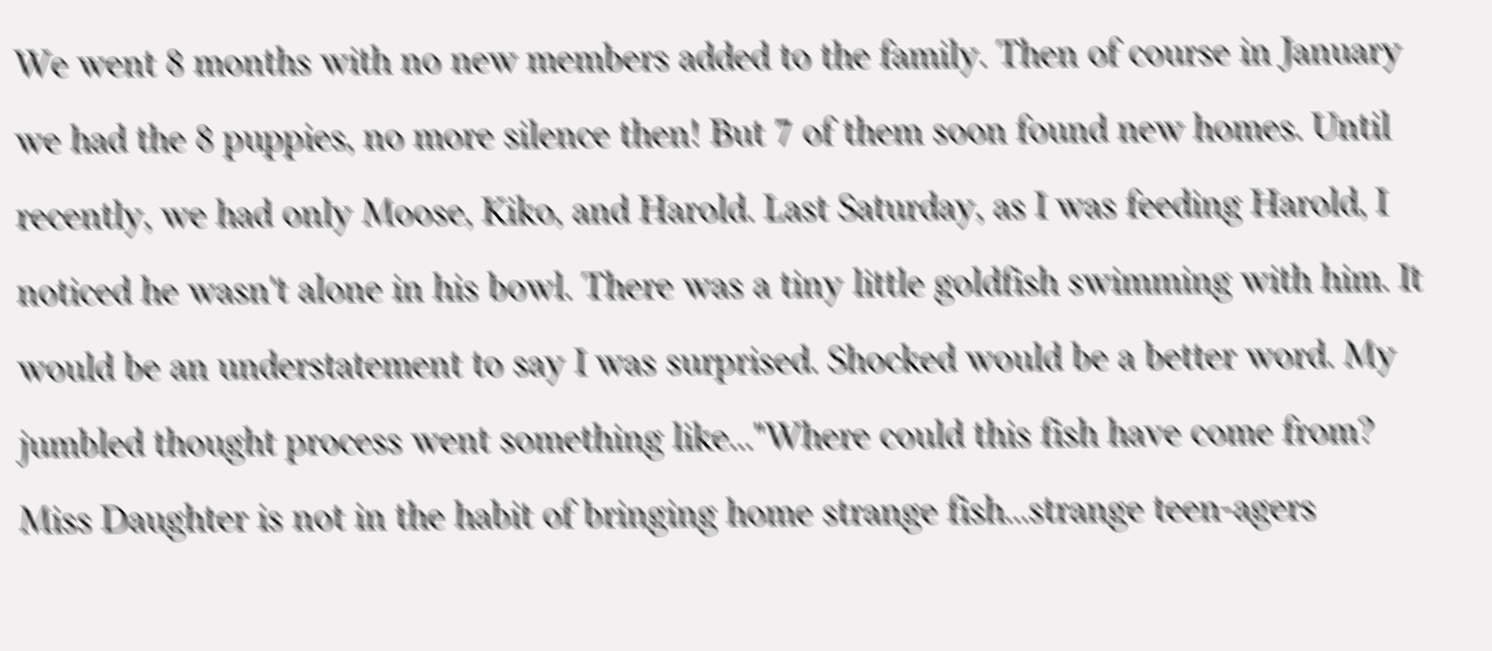We went 8 months with no new members added to the family. Then of course in January we had the 8 puppies, no more silence then! But 7 of them soon found new homes. Until recently, we had only Moose, Kiko, and Harold. Last Saturday, as I was feeding Harold, I noticed he wasn't alone in his bowl. There was a tiny little goldfish swimming with him. It would be an understatement to say I was surprised. Shocked would be a better word. My jumbled thought process went something like..."Where could this fish have come from? Miss Daughter is not in the habit of bringing home strange fish...strange teen-agers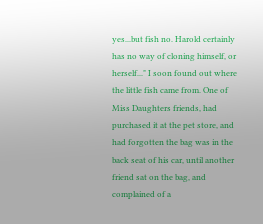yes...but fish no. Harold certainly has no way of cloning himself, or herself..." I soon found out where the little fish came from. One of Miss Daughters friends, had purchased it at the pet store, and had forgotten the bag was in the back seat of his car, until another friend sat on the bag, and complained of a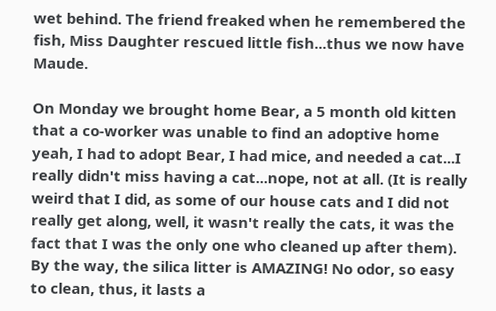wet behind. The friend freaked when he remembered the fish, Miss Daughter rescued little fish...thus we now have Maude.

On Monday we brought home Bear, a 5 month old kitten that a co-worker was unable to find an adoptive home yeah, I had to adopt Bear, I had mice, and needed a cat...I really didn't miss having a cat...nope, not at all. (It is really weird that I did, as some of our house cats and I did not really get along, well, it wasn't really the cats, it was the fact that I was the only one who cleaned up after them). By the way, the silica litter is AMAZING! No odor, so easy to clean, thus, it lasts a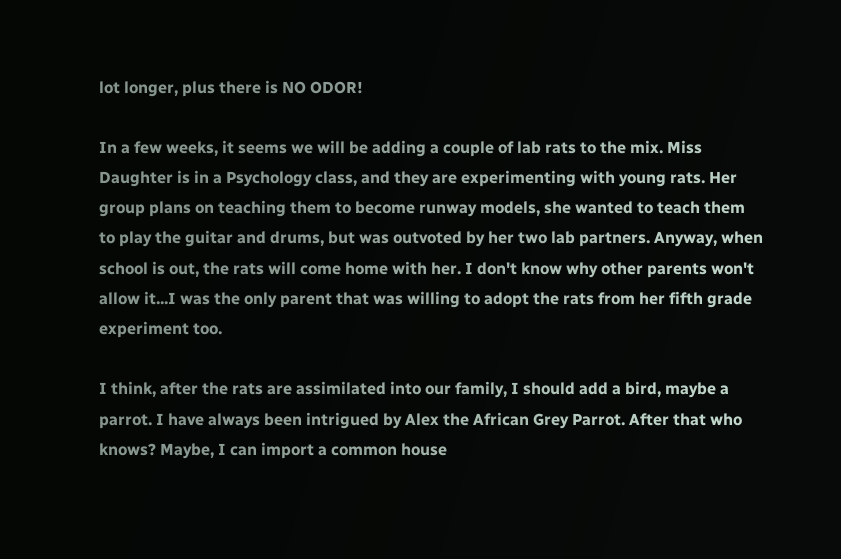lot longer, plus there is NO ODOR!

In a few weeks, it seems we will be adding a couple of lab rats to the mix. Miss Daughter is in a Psychology class, and they are experimenting with young rats. Her group plans on teaching them to become runway models, she wanted to teach them to play the guitar and drums, but was outvoted by her two lab partners. Anyway, when school is out, the rats will come home with her. I don't know why other parents won't allow it...I was the only parent that was willing to adopt the rats from her fifth grade experiment too.

I think, after the rats are assimilated into our family, I should add a bird, maybe a parrot. I have always been intrigued by Alex the African Grey Parrot. After that who knows? Maybe, I can import a common house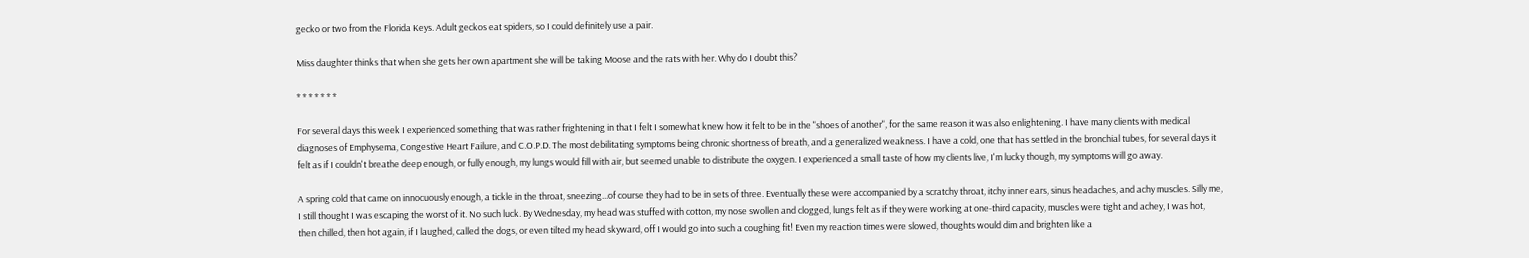gecko or two from the Florida Keys. Adult geckos eat spiders, so I could definitely use a pair.

Miss daughter thinks that when she gets her own apartment she will be taking Moose and the rats with her. Why do I doubt this?

* * * * * * *

For several days this week I experienced something that was rather frightening in that I felt I somewhat knew how it felt to be in the "shoes of another", for the same reason it was also enlightening. I have many clients with medical diagnoses of Emphysema, Congestive Heart Failure, and C.O.P.D. The most debilitating symptoms being chronic shortness of breath, and a generalized weakness. I have a cold, one that has settled in the bronchial tubes, for several days it felt as if I couldn't breathe deep enough, or fully enough, my lungs would fill with air, but seemed unable to distribute the oxygen. I experienced a small taste of how my clients live, I'm lucky though, my symptoms will go away.

A spring cold that came on innocuously enough, a tickle in the throat, sneezing...of course they had to be in sets of three. Eventually these were accompanied by a scratchy throat, itchy inner ears, sinus headaches, and achy muscles. Silly me, I still thought I was escaping the worst of it. No such luck. By Wednesday, my head was stuffed with cotton, my nose swollen and clogged, lungs felt as if they were working at one-third capacity, muscles were tight and achey, I was hot, then chilled, then hot again, if I laughed, called the dogs, or even tilted my head skyward, off I would go into such a coughing fit! Even my reaction times were slowed, thoughts would dim and brighten like a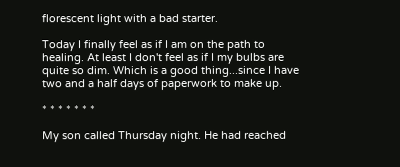florescent light with a bad starter.

Today I finally feel as if I am on the path to healing. At least I don't feel as if I my bulbs are quite so dim. Which is a good thing...since I have two and a half days of paperwork to make up.

* * * * * * *

My son called Thursday night. He had reached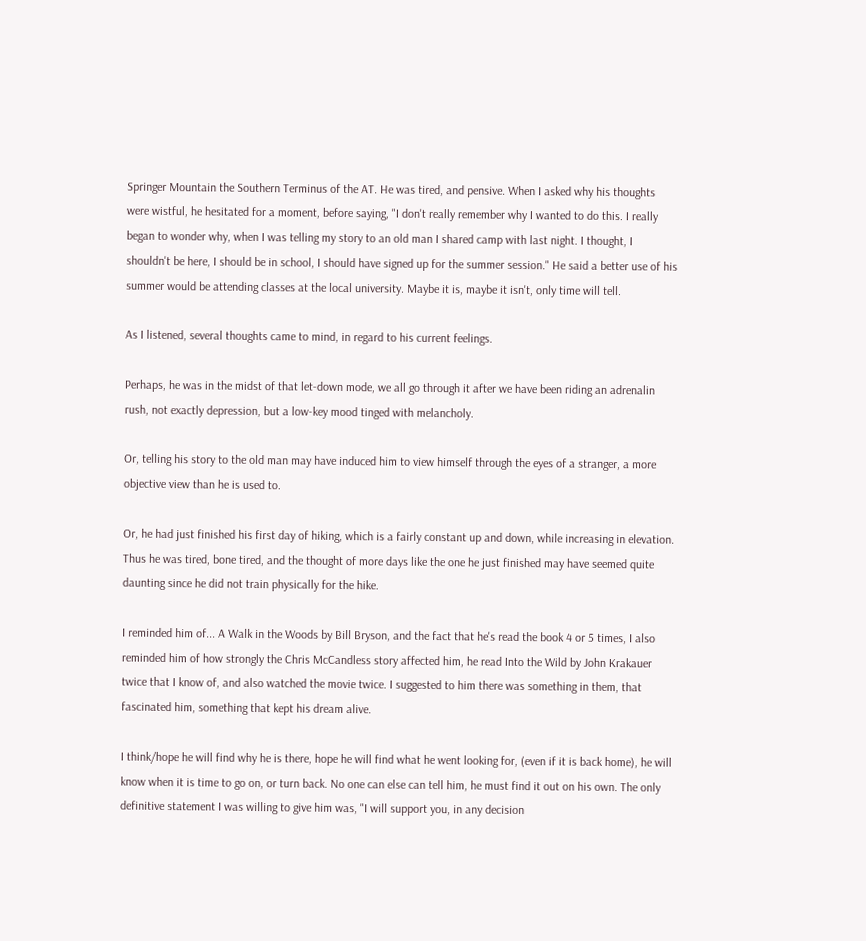Springer Mountain the Southern Terminus of the AT. He was tired, and pensive. When I asked why his thoughts were wistful, he hesitated for a moment, before saying, "I don't really remember why I wanted to do this. I really began to wonder why, when I was telling my story to an old man I shared camp with last night. I thought, I shouldn't be here, I should be in school, I should have signed up for the summer session." He said a better use of his summer would be attending classes at the local university. Maybe it is, maybe it isn't, only time will tell.

As I listened, several thoughts came to mind, in regard to his current feelings.

Perhaps, he was in the midst of that let-down mode, we all go through it after we have been riding an adrenalin rush, not exactly depression, but a low-key mood tinged with melancholy.

Or, telling his story to the old man may have induced him to view himself through the eyes of a stranger, a more objective view than he is used to.

Or, he had just finished his first day of hiking, which is a fairly constant up and down, while increasing in elevation. Thus he was tired, bone tired, and the thought of more days like the one he just finished may have seemed quite daunting since he did not train physically for the hike.

I reminded him of... A Walk in the Woods by Bill Bryson, and the fact that he's read the book 4 or 5 times, I also reminded him of how strongly the Chris McCandless story affected him, he read Into the Wild by John Krakauer twice that I know of, and also watched the movie twice. I suggested to him there was something in them, that fascinated him, something that kept his dream alive.

I think/hope he will find why he is there, hope he will find what he went looking for, (even if it is back home), he will know when it is time to go on, or turn back. No one can else can tell him, he must find it out on his own. The only definitive statement I was willing to give him was, "I will support you, in any decision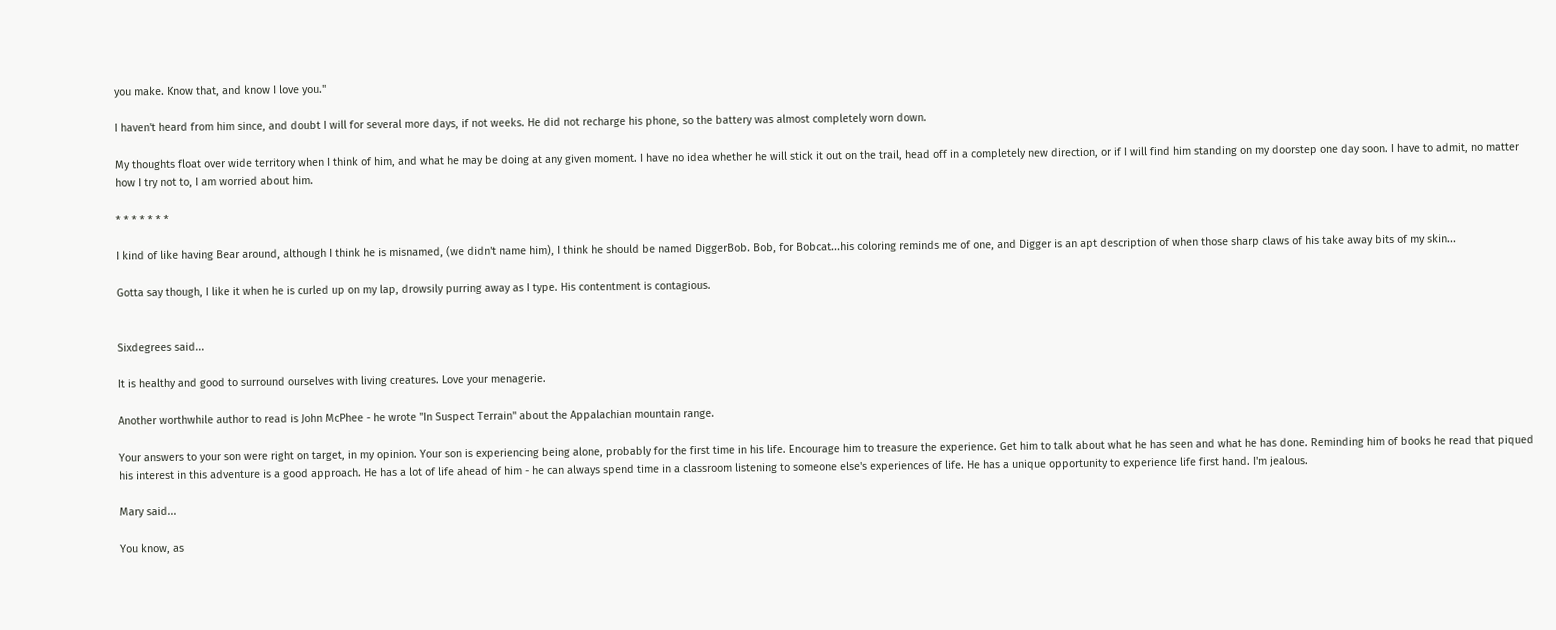you make. Know that, and know I love you."

I haven't heard from him since, and doubt I will for several more days, if not weeks. He did not recharge his phone, so the battery was almost completely worn down.

My thoughts float over wide territory when I think of him, and what he may be doing at any given moment. I have no idea whether he will stick it out on the trail, head off in a completely new direction, or if I will find him standing on my doorstep one day soon. I have to admit, no matter how I try not to, I am worried about him.

* * * * * * *

I kind of like having Bear around, although I think he is misnamed, (we didn't name him), I think he should be named DiggerBob. Bob, for Bobcat...his coloring reminds me of one, and Digger is an apt description of when those sharp claws of his take away bits of my skin...

Gotta say though, I like it when he is curled up on my lap, drowsily purring away as I type. His contentment is contagious.


Sixdegrees said...

It is healthy and good to surround ourselves with living creatures. Love your menagerie.

Another worthwhile author to read is John McPhee - he wrote "In Suspect Terrain" about the Appalachian mountain range.

Your answers to your son were right on target, in my opinion. Your son is experiencing being alone, probably for the first time in his life. Encourage him to treasure the experience. Get him to talk about what he has seen and what he has done. Reminding him of books he read that piqued his interest in this adventure is a good approach. He has a lot of life ahead of him - he can always spend time in a classroom listening to someone else's experiences of life. He has a unique opportunity to experience life first hand. I'm jealous.

Mary said...

You know, as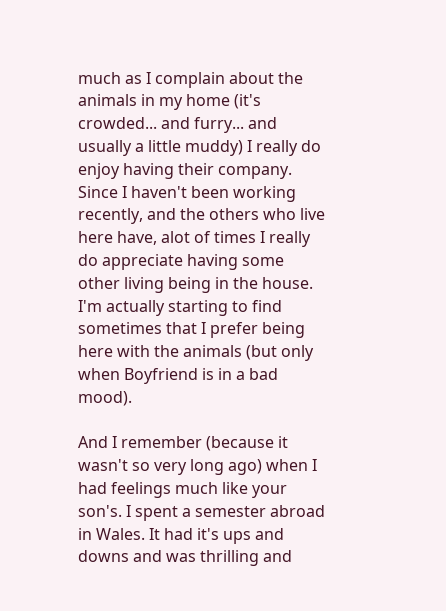much as I complain about the animals in my home (it's crowded... and furry... and usually a little muddy) I really do enjoy having their company. Since I haven't been working recently, and the others who live here have, alot of times I really do appreciate having some other living being in the house. I'm actually starting to find sometimes that I prefer being here with the animals (but only when Boyfriend is in a bad mood).

And I remember (because it wasn't so very long ago) when I had feelings much like your son's. I spent a semester abroad in Wales. It had it's ups and downs and was thrilling and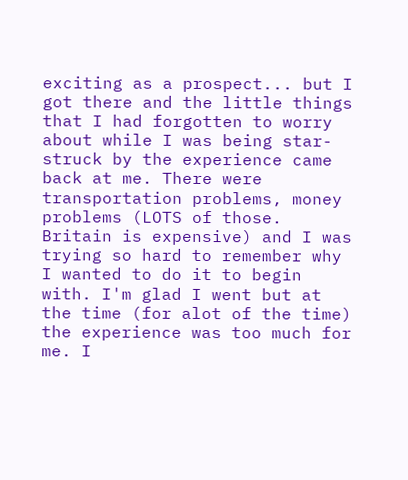exciting as a prospect... but I got there and the little things that I had forgotten to worry about while I was being star-struck by the experience came back at me. There were transportation problems, money problems (LOTS of those. Britain is expensive) and I was trying so hard to remember why I wanted to do it to begin with. I'm glad I went but at the time (for alot of the time) the experience was too much for me. I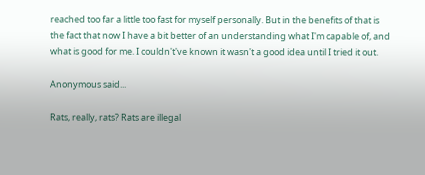reached too far a little too fast for myself personally. But in the benefits of that is the fact that now I have a bit better of an understanding what I'm capable of, and what is good for me. I couldn't've known it wasn't a good idea until I tried it out.

Anonymous said...

Rats, really, rats? Rats are illegal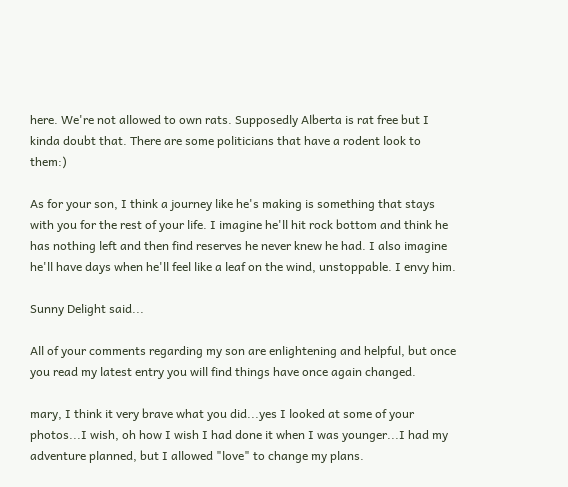here. We're not allowed to own rats. Supposedly Alberta is rat free but I kinda doubt that. There are some politicians that have a rodent look to them:)

As for your son, I think a journey like he's making is something that stays with you for the rest of your life. I imagine he'll hit rock bottom and think he has nothing left and then find reserves he never knew he had. I also imagine he'll have days when he'll feel like a leaf on the wind, unstoppable. I envy him.

Sunny Delight said...

All of your comments regarding my son are enlightening and helpful, but once you read my latest entry you will find things have once again changed.

mary, I think it very brave what you did...yes I looked at some of your photos...I wish, oh how I wish I had done it when I was younger...I had my adventure planned, but I allowed "love" to change my plans.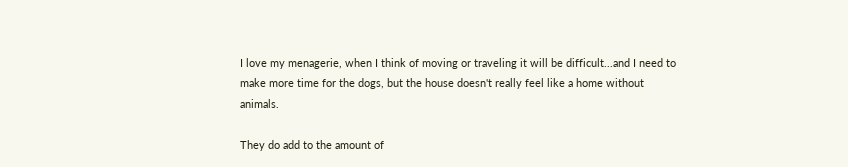I love my menagerie, when I think of moving or traveling it will be difficult...and I need to make more time for the dogs, but the house doesn't really feel like a home without animals.

They do add to the amount of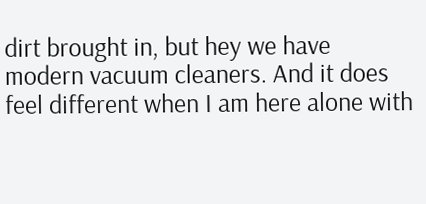dirt brought in, but hey we have modern vacuum cleaners. And it does feel different when I am here alone with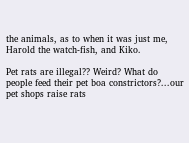the animals, as to when it was just me, Harold the watch-fish, and Kiko.

Pet rats are illegal?? Weird? What do people feed their pet boa constrictors?...our pet shops raise rats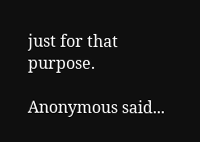just for that purpose.

Anonymous said...